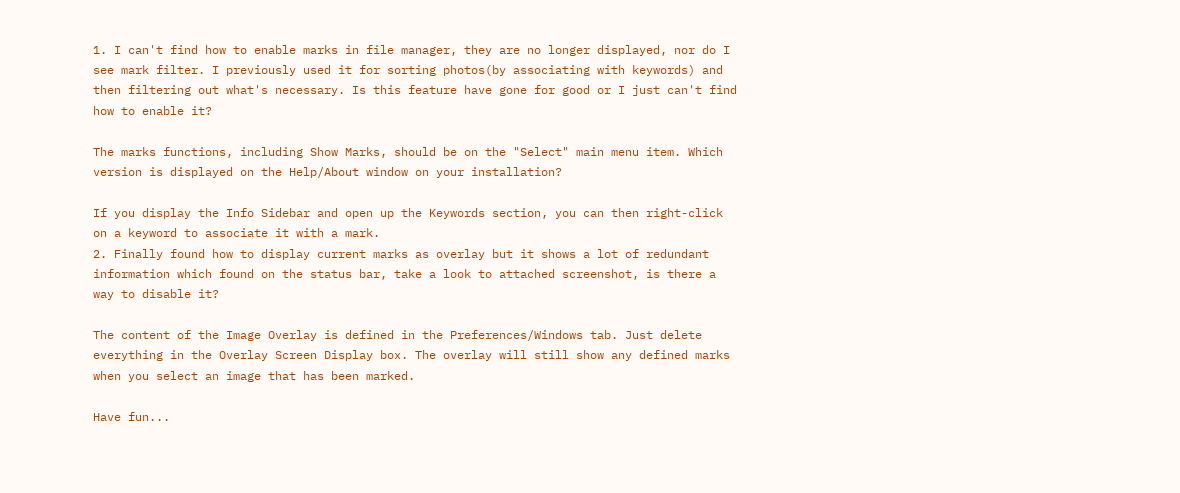1. I can't find how to enable marks in file manager, they are no longer displayed, nor do I see mark filter. I previously used it for sorting photos(by associating with keywords) and then filtering out what's necessary. Is this feature have gone for good or I just can't find how to enable it?

The marks functions, including Show Marks, should be on the "Select" main menu item. Which version is displayed on the Help/About window on your installation?

If you display the Info Sidebar and open up the Keywords section, you can then right-click on a keyword to associate it with a mark.
2. Finally found how to display current marks as overlay but it shows a lot of redundant information which found on the status bar, take a look to attached screenshot, is there a way to disable it?

The content of the Image Overlay is defined in the Preferences/Windows tab. Just delete everything in the Overlay Screen Display box. The overlay will still show any defined marks when you select an image that has been marked.

Have fun...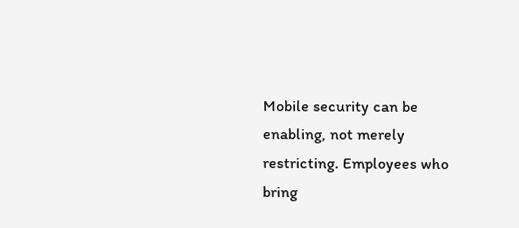Mobile security can be enabling, not merely restricting. Employees who
bring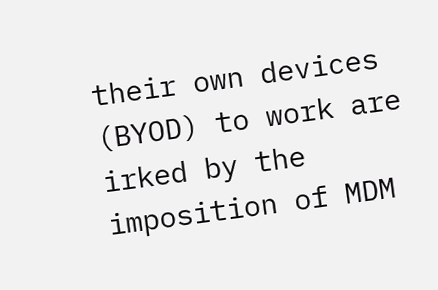their own devices (BYOD) to work are irked by the imposition of MDM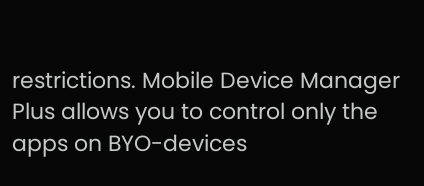restrictions. Mobile Device Manager Plus allows you to control only the
apps on BYO-devices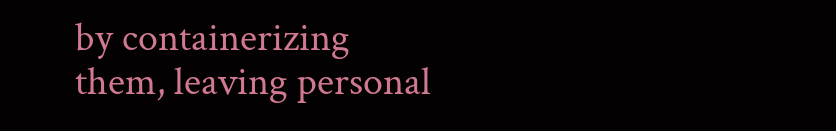by containerizing them, leaving personal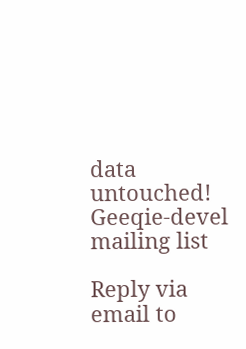data untouched!
Geeqie-devel mailing list

Reply via email to